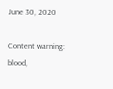June 30, 2020

Content warning: blood,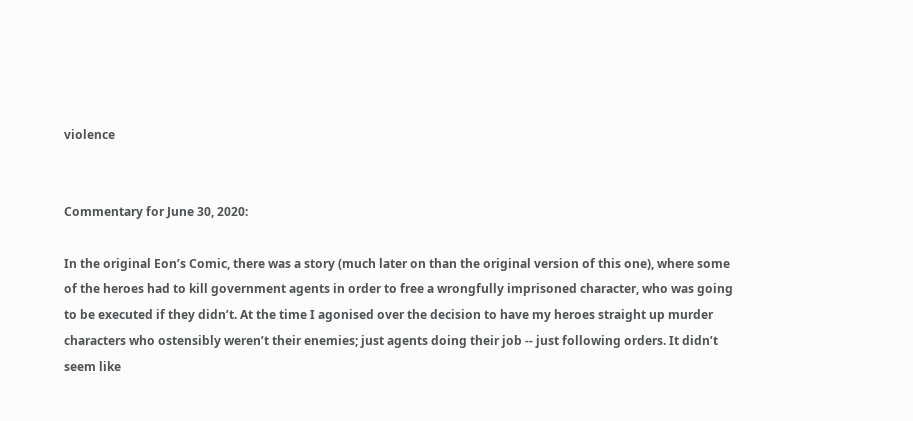violence


Commentary for June 30, 2020:

In the original Eon’s Comic, there was a story (much later on than the original version of this one), where some of the heroes had to kill government agents in order to free a wrongfully imprisoned character, who was going to be executed if they didn’t. At the time I agonised over the decision to have my heroes straight up murder characters who ostensibly weren’t their enemies; just agents doing their job -- just following orders. It didn’t seem like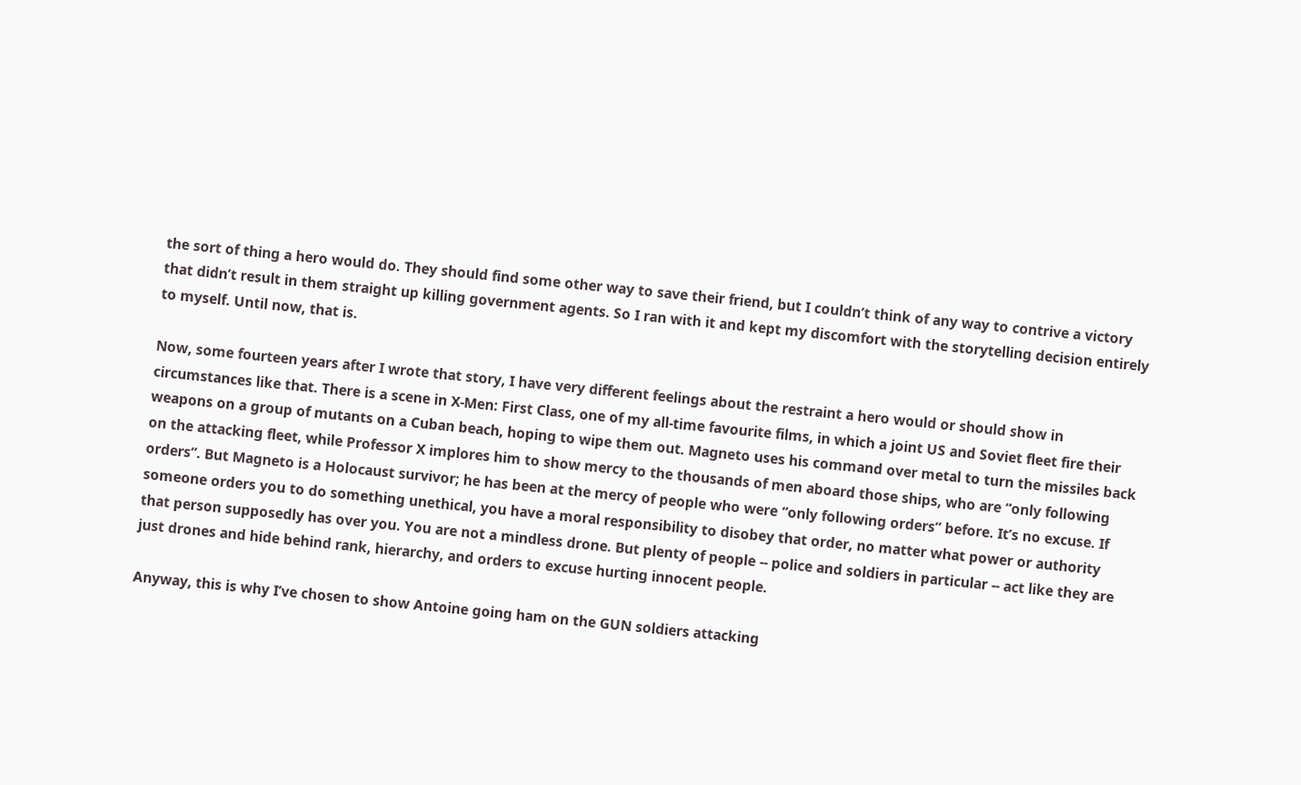the sort of thing a hero would do. They should find some other way to save their friend, but I couldn’t think of any way to contrive a victory that didn’t result in them straight up killing government agents. So I ran with it and kept my discomfort with the storytelling decision entirely to myself. Until now, that is.

Now, some fourteen years after I wrote that story, I have very different feelings about the restraint a hero would or should show in circumstances like that. There is a scene in X-Men: First Class, one of my all-time favourite films, in which a joint US and Soviet fleet fire their weapons on a group of mutants on a Cuban beach, hoping to wipe them out. Magneto uses his command over metal to turn the missiles back on the attacking fleet, while Professor X implores him to show mercy to the thousands of men aboard those ships, who are “only following orders”. But Magneto is a Holocaust survivor; he has been at the mercy of people who were “only following orders” before. It’s no excuse. If someone orders you to do something unethical, you have a moral responsibility to disobey that order, no matter what power or authority that person supposedly has over you. You are not a mindless drone. But plenty of people -- police and soldiers in particular -- act like they are just drones and hide behind rank, hierarchy, and orders to excuse hurting innocent people.

Anyway, this is why I’ve chosen to show Antoine going ham on the GUN soldiers attacking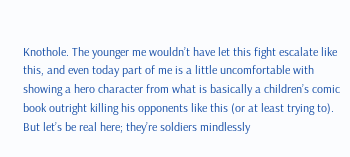Knothole. The younger me wouldn’t have let this fight escalate like this, and even today part of me is a little uncomfortable with showing a hero character from what is basically a children’s comic book outright killing his opponents like this (or at least trying to). But let’s be real here; they’re soldiers mindlessly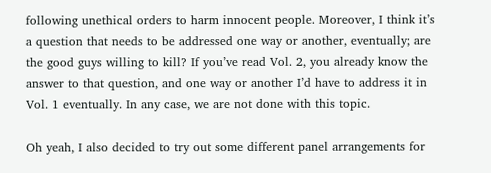following unethical orders to harm innocent people. Moreover, I think it’s a question that needs to be addressed one way or another, eventually; are the good guys willing to kill? If you’ve read Vol. 2, you already know the answer to that question, and one way or another I’d have to address it in Vol. 1 eventually. In any case, we are not done with this topic.

Oh yeah, I also decided to try out some different panel arrangements for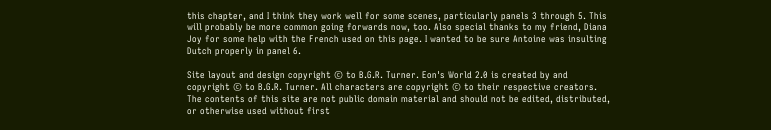this chapter, and I think they work well for some scenes, particularly panels 3 through 5. This will probably be more common going forwards now, too. Also special thanks to my friend, Diana Joy for some help with the French used on this page. I wanted to be sure Antoine was insulting Dutch properly in panel 6.

Site layout and design copyright © to B.G.R. Turner. Eon's World 2.0 is created by and copyright © to B.G.R. Turner. All characters are copyright © to their respective creators. The contents of this site are not public domain material and should not be edited, distributed, or otherwise used without first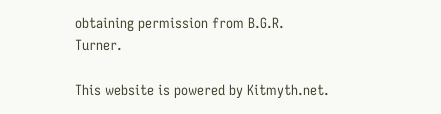obtaining permission from B.G.R. Turner.

This website is powered by Kitmyth.net.